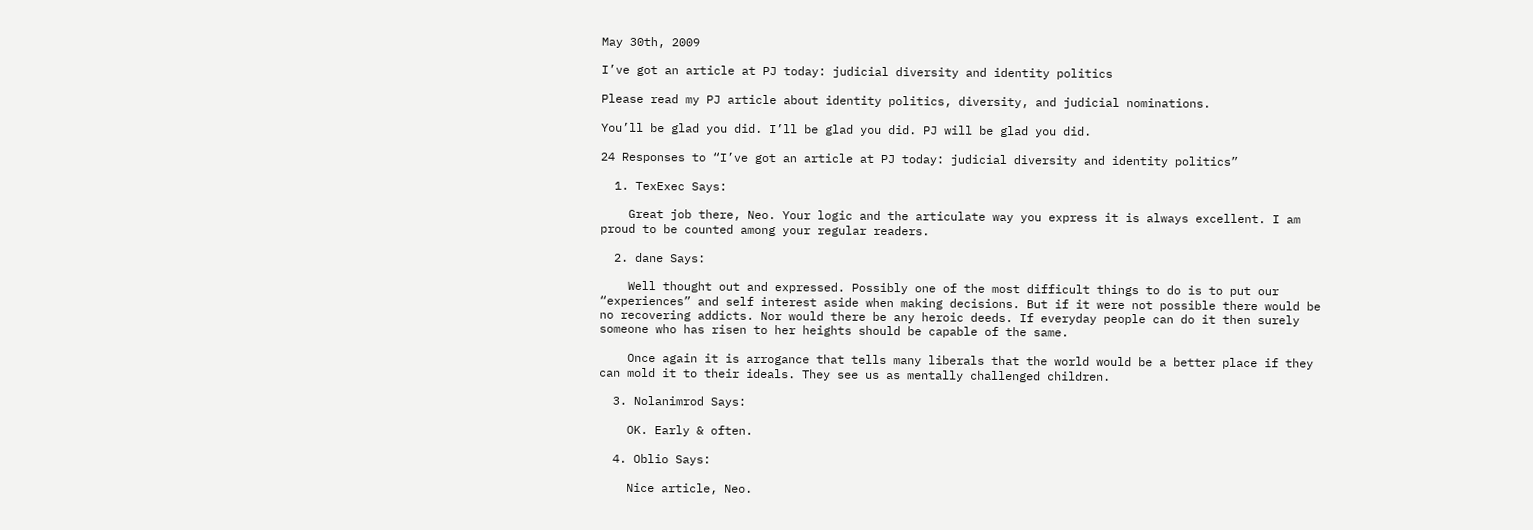May 30th, 2009

I’ve got an article at PJ today: judicial diversity and identity politics

Please read my PJ article about identity politics, diversity, and judicial nominations.

You’ll be glad you did. I’ll be glad you did. PJ will be glad you did.

24 Responses to “I’ve got an article at PJ today: judicial diversity and identity politics”

  1. TexExec Says:

    Great job there, Neo. Your logic and the articulate way you express it is always excellent. I am proud to be counted among your regular readers.

  2. dane Says:

    Well thought out and expressed. Possibly one of the most difficult things to do is to put our “experiences” and self interest aside when making decisions. But if it were not possible there would be no recovering addicts. Nor would there be any heroic deeds. If everyday people can do it then surely someone who has risen to her heights should be capable of the same.

    Once again it is arrogance that tells many liberals that the world would be a better place if they can mold it to their ideals. They see us as mentally challenged children.

  3. Nolanimrod Says:

    OK. Early & often.

  4. Oblio Says:

    Nice article, Neo.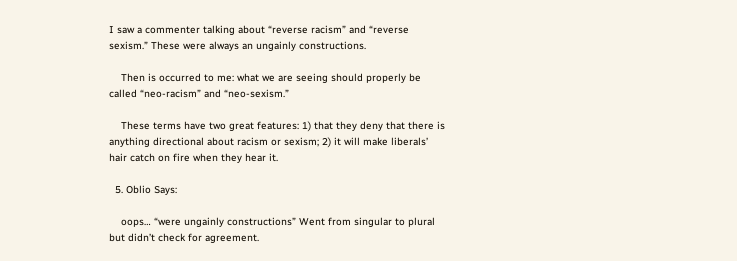I saw a commenter talking about “reverse racism” and “reverse sexism.” These were always an ungainly constructions.

    Then is occurred to me: what we are seeing should properly be called “neo-racism” and “neo-sexism.”

    These terms have two great features: 1) that they deny that there is anything directional about racism or sexism; 2) it will make liberals’ hair catch on fire when they hear it.

  5. Oblio Says:

    oops… “were ungainly constructions” Went from singular to plural but didn’t check for agreement.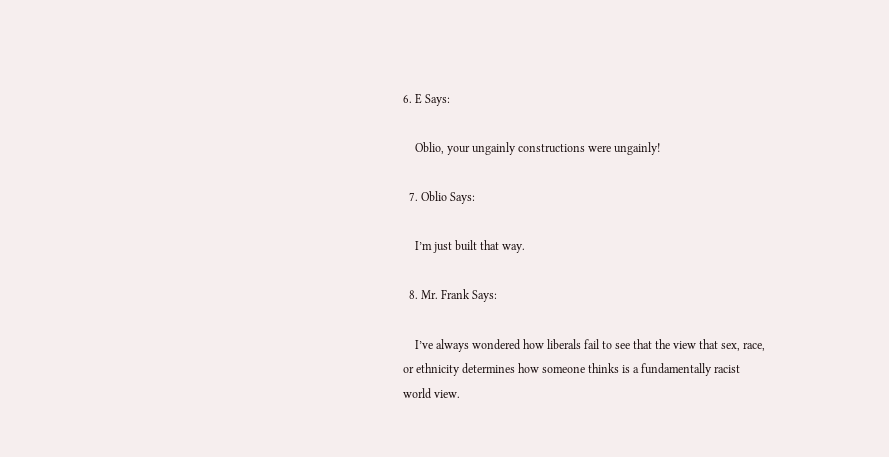6. E Says:

    Oblio, your ungainly constructions were ungainly!

  7. Oblio Says:

    I’m just built that way.

  8. Mr. Frank Says:

    I’ve always wondered how liberals fail to see that the view that sex, race, or ethnicity determines how someone thinks is a fundamentally racist world view.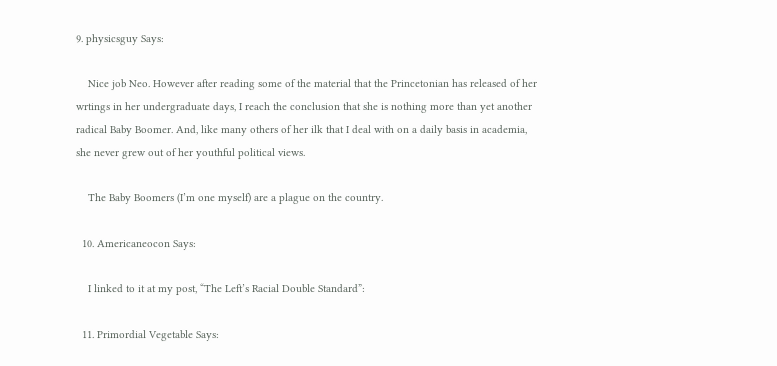9. physicsguy Says:

    Nice job Neo. However after reading some of the material that the Princetonian has released of her wrtings in her undergraduate days, I reach the conclusion that she is nothing more than yet another radical Baby Boomer. And, like many others of her ilk that I deal with on a daily basis in academia, she never grew out of her youthful political views.

    The Baby Boomers (I’m one myself) are a plague on the country.

  10. Americaneocon Says:

    I linked to it at my post, “The Left’s Racial Double Standard”:

  11. Primordial Vegetable Says: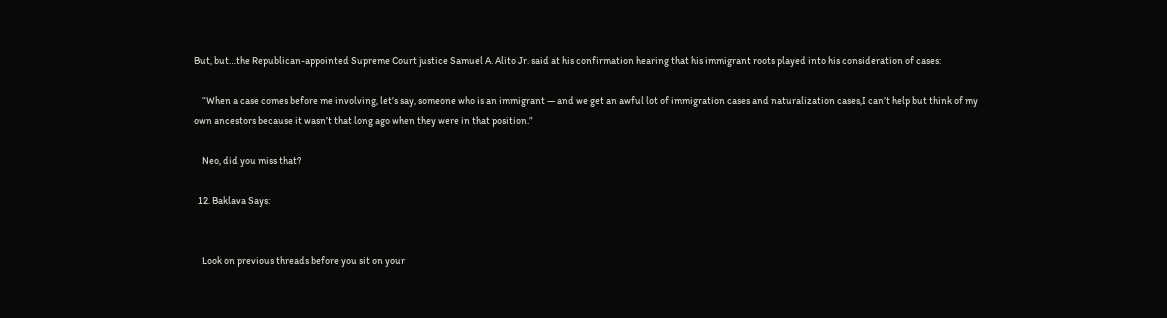But, but…the Republican-appointed Supreme Court justice Samuel A. Alito Jr. said at his confirmation hearing that his immigrant roots played into his consideration of cases:

    “When a case comes before me involving, let’s say, someone who is an immigrant — and we get an awful lot of immigration cases and naturalization cases,I can’t help but think of my own ancestors because it wasn’t that long ago when they were in that position.”

    Neo, did you miss that?

  12. Baklava Says:


    Look on previous threads before you sit on your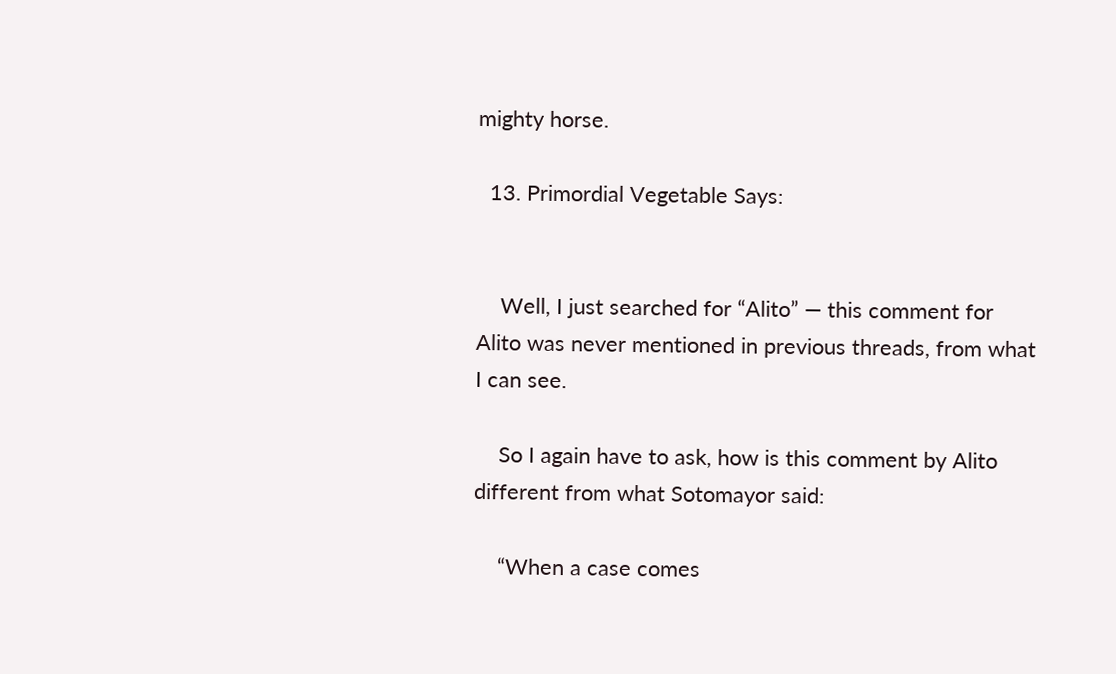mighty horse.

  13. Primordial Vegetable Says:


    Well, I just searched for “Alito” — this comment for Alito was never mentioned in previous threads, from what I can see.

    So I again have to ask, how is this comment by Alito different from what Sotomayor said:

    “When a case comes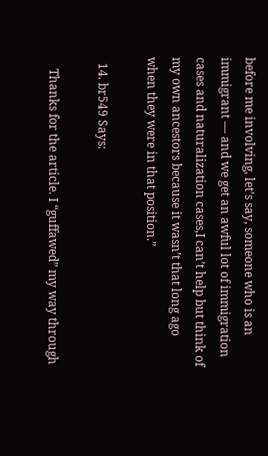before me involving, let’s say, someone who is an immigrant — and we get an awful lot of immigration cases and naturalization cases,I can’t help but think of my own ancestors because it wasn’t that long ago when they were in that position.”

  14. br549 Says:

    Thanks for the article. I “guffawed” my way through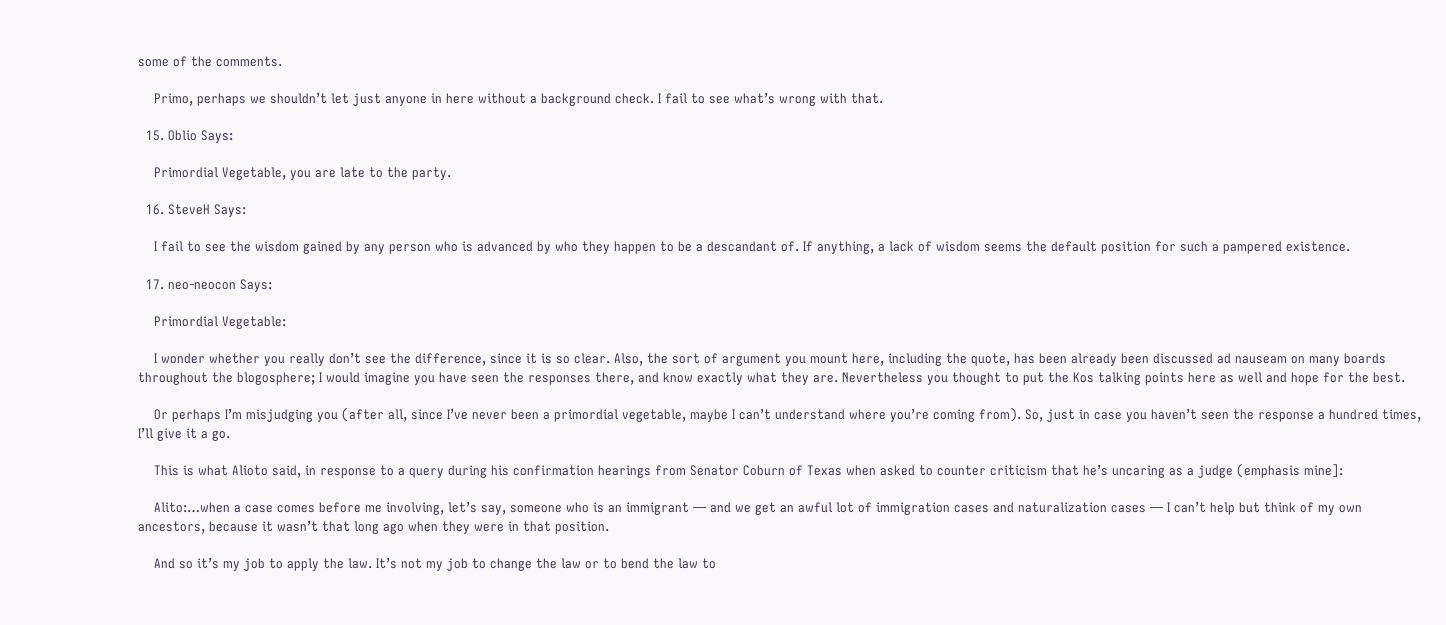some of the comments.

    Primo, perhaps we shouldn’t let just anyone in here without a background check. I fail to see what’s wrong with that.

  15. Oblio Says:

    Primordial Vegetable, you are late to the party.

  16. SteveH Says:

    I fail to see the wisdom gained by any person who is advanced by who they happen to be a descandant of. If anything, a lack of wisdom seems the default position for such a pampered existence.

  17. neo-neocon Says:

    Primordial Vegetable:

    I wonder whether you really don’t see the difference, since it is so clear. Also, the sort of argument you mount here, including the quote, has been already been discussed ad nauseam on many boards throughout the blogosphere; I would imagine you have seen the responses there, and know exactly what they are. Nevertheless you thought to put the Kos talking points here as well and hope for the best.

    Or perhaps I’m misjudging you (after all, since I’ve never been a primordial vegetable, maybe I can’t understand where you’re coming from). So, just in case you haven’t seen the response a hundred times, I’ll give it a go.

    This is what Alioto said, in response to a query during his confirmation hearings from Senator Coburn of Texas when asked to counter criticism that he’s uncaring as a judge (emphasis mine]:

    Alito:…when a case comes before me involving, let’s say, someone who is an immigrant — and we get an awful lot of immigration cases and naturalization cases — I can’t help but think of my own ancestors, because it wasn’t that long ago when they were in that position.

    And so it’s my job to apply the law. It’s not my job to change the law or to bend the law to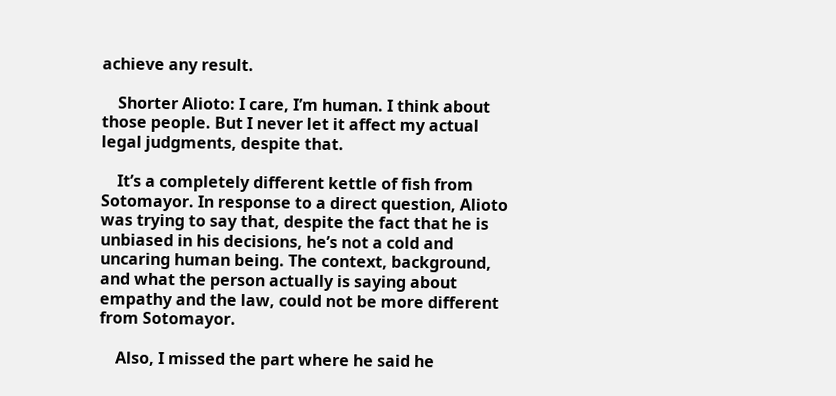achieve any result.

    Shorter Alioto: I care, I’m human. I think about those people. But I never let it affect my actual legal judgments, despite that.

    It’s a completely different kettle of fish from Sotomayor. In response to a direct question, Alioto was trying to say that, despite the fact that he is unbiased in his decisions, he’s not a cold and uncaring human being. The context, background, and what the person actually is saying about empathy and the law, could not be more different from Sotomayor.

    Also, I missed the part where he said he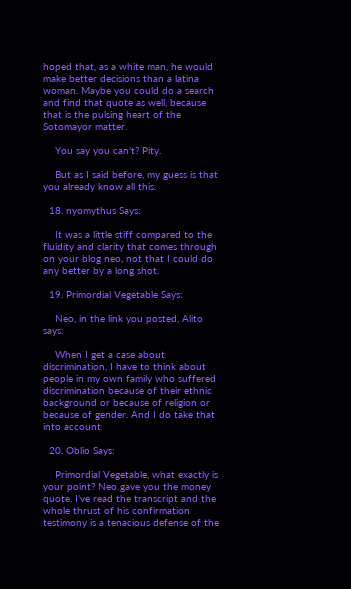hoped that, as a white man, he would make better decisions than a latina woman. Maybe you could do a search and find that quote as well, because that is the pulsing heart of the Sotomayor matter.

    You say you can’t? Pity.

    But as I said before, my guess is that you already know all this.

  18. nyomythus Says:

    It was a little stiff compared to the fluidity and clarity that comes through on your blog neo, not that I could do any better by a long shot.

  19. Primordial Vegetable Says:

    Neo, in the link you posted, Alito says:

    When I get a case about discrimination, I have to think about people in my own family who suffered discrimination because of their ethnic background or because of religion or because of gender. And I do take that into account

  20. Oblio Says:

    Primordial Vegetable, what exactly is your point? Neo gave you the money quote. I’ve read the transcript and the whole thrust of his confirmation testimony is a tenacious defense of the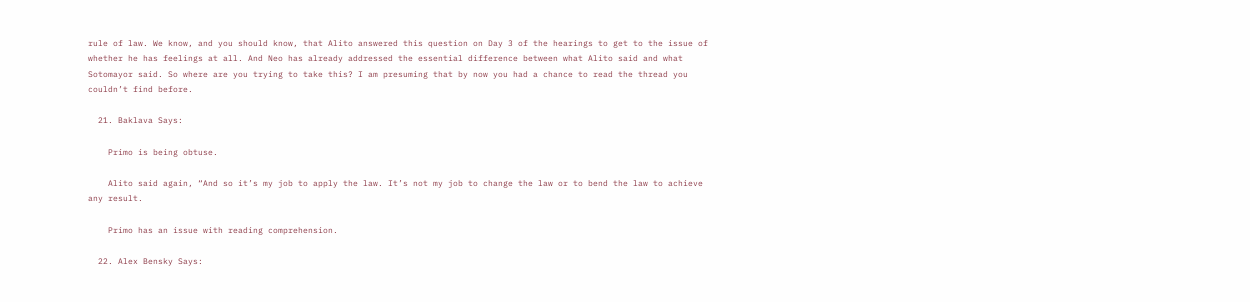rule of law. We know, and you should know, that Alito answered this question on Day 3 of the hearings to get to the issue of whether he has feelings at all. And Neo has already addressed the essential difference between what Alito said and what Sotomayor said. So where are you trying to take this? I am presuming that by now you had a chance to read the thread you couldn’t find before.

  21. Baklava Says:

    Primo is being obtuse.

    Alito said again, “And so it’s my job to apply the law. It’s not my job to change the law or to bend the law to achieve any result.

    Primo has an issue with reading comprehension.

  22. Alex Bensky Says: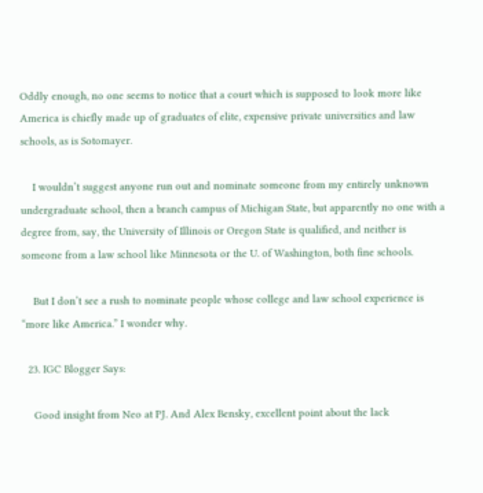Oddly enough, no one seems to notice that a court which is supposed to look more like America is chiefly made up of graduates of elite, expensive private universities and law schools, as is Sotomayer.

    I wouldn’t suggest anyone run out and nominate someone from my entirely unknown undergraduate school, then a branch campus of Michigan State, but apparently no one with a degree from, say, the University of Illinois or Oregon State is qualified, and neither is someone from a law school like Minnesota or the U. of Washington, both fine schools.

    But I don’t see a rush to nominate people whose college and law school experience is “more like America.” I wonder why.

  23. IGC Blogger Says:

    Good insight from Neo at PJ. And Alex Bensky, excellent point about the lack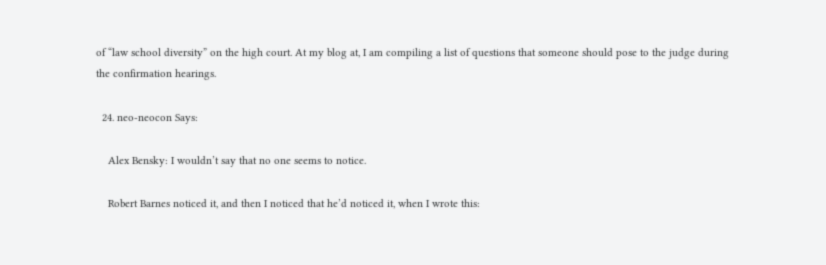of “law school diversity” on the high court. At my blog at, I am compiling a list of questions that someone should pose to the judge during the confirmation hearings.

  24. neo-neocon Says:

    Alex Bensky: I wouldn’t say that no one seems to notice.

    Robert Barnes noticed it, and then I noticed that he’d noticed it, when I wrote this: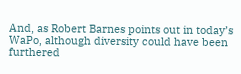And, as Robert Barnes points out in today’s WaPo, although diversity could have been furthered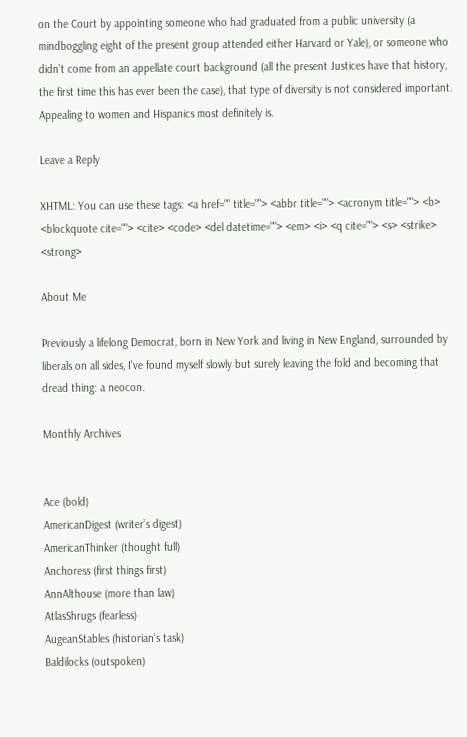on the Court by appointing someone who had graduated from a public university (a mindboggling eight of the present group attended either Harvard or Yale), or someone who didn’t come from an appellate court background (all the present Justices have that history, the first time this has ever been the case), that type of diversity is not considered important. Appealing to women and Hispanics most definitely is.

Leave a Reply

XHTML: You can use these tags: <a href="" title=""> <abbr title=""> <acronym title=""> <b> <blockquote cite=""> <cite> <code> <del datetime=""> <em> <i> <q cite=""> <s> <strike> <strong>

About Me

Previously a lifelong Democrat, born in New York and living in New England, surrounded by liberals on all sides, I've found myself slowly but surely leaving the fold and becoming that dread thing: a neocon.

Monthly Archives


Ace (bold)
AmericanDigest (writer’s digest)
AmericanThinker (thought full)
Anchoress (first things first)
AnnAlthouse (more than law)
AtlasShrugs (fearless)
AugeanStables (historian’s task)
Baldilocks (outspoken)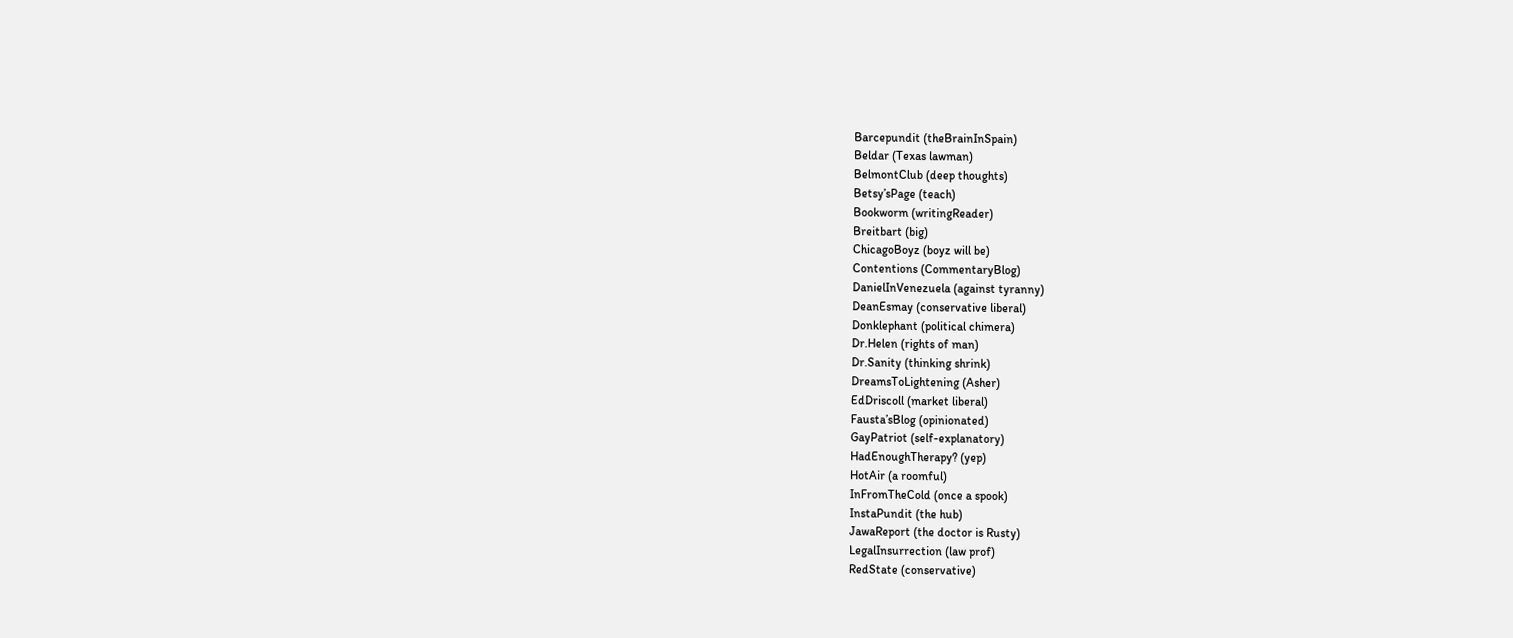Barcepundit (theBrainInSpain)
Beldar (Texas lawman)
BelmontClub (deep thoughts)
Betsy’sPage (teach)
Bookworm (writingReader)
Breitbart (big)
ChicagoBoyz (boyz will be)
Contentions (CommentaryBlog)
DanielInVenezuela (against tyranny)
DeanEsmay (conservative liberal)
Donklephant (political chimera)
Dr.Helen (rights of man)
Dr.Sanity (thinking shrink)
DreamsToLightening (Asher)
EdDriscoll (market liberal)
Fausta’sBlog (opinionated)
GayPatriot (self-explanatory)
HadEnoughTherapy? (yep)
HotAir (a roomful)
InFromTheCold (once a spook)
InstaPundit (the hub)
JawaReport (the doctor is Rusty)
LegalInsurrection (law prof)
RedState (conservative)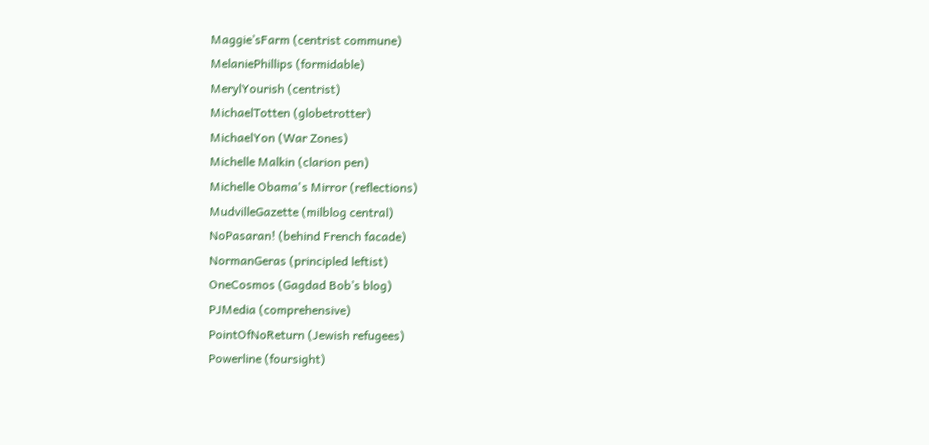Maggie’sFarm (centrist commune)
MelaniePhillips (formidable)
MerylYourish (centrist)
MichaelTotten (globetrotter)
MichaelYon (War Zones)
Michelle Malkin (clarion pen)
Michelle Obama's Mirror (reflections)
MudvilleGazette (milblog central)
NoPasaran! (behind French facade)
NormanGeras (principled leftist)
OneCosmos (Gagdad Bob’s blog)
PJMedia (comprehensive)
PointOfNoReturn (Jewish refugees)
Powerline (foursight)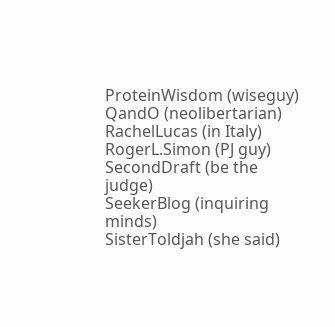ProteinWisdom (wiseguy)
QandO (neolibertarian)
RachelLucas (in Italy)
RogerL.Simon (PJ guy)
SecondDraft (be the judge)
SeekerBlog (inquiring minds)
SisterToldjah (she said)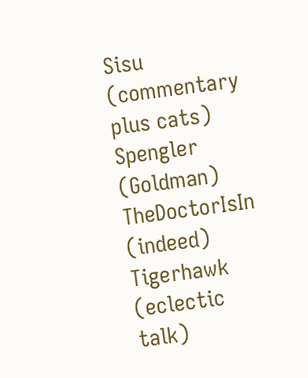Sisu (commentary plus cats)
Spengler (Goldman)
TheDoctorIsIn (indeed)
Tigerhawk (eclectic talk)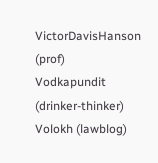VictorDavisHanson (prof)
Vodkapundit (drinker-thinker)
Volokh (lawblog)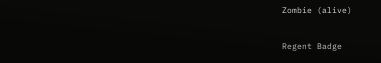Zombie (alive)

Regent Badge